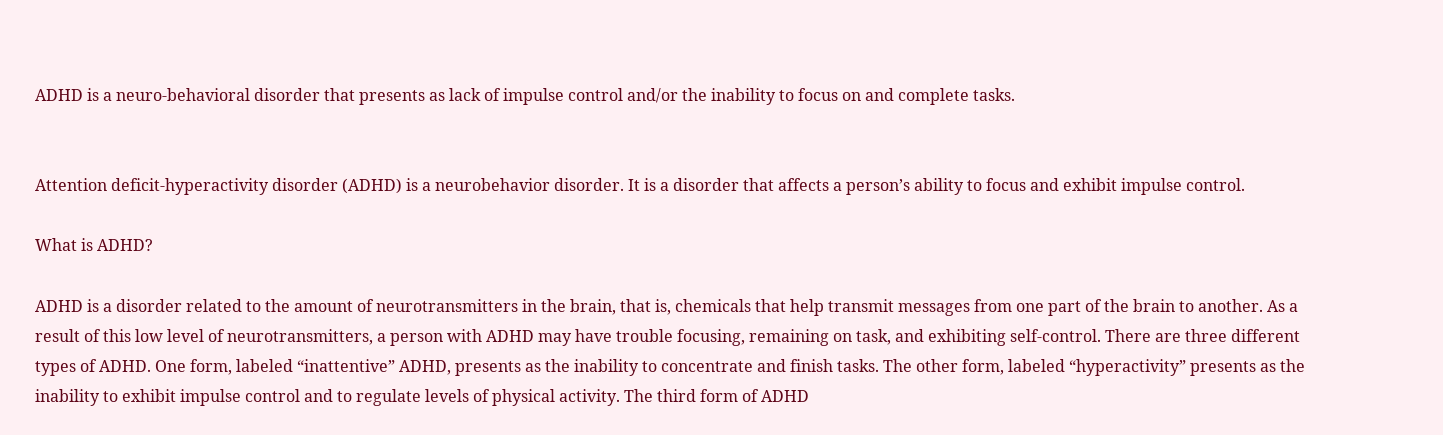ADHD is a neuro-behavioral disorder that presents as lack of impulse control and/or the inability to focus on and complete tasks.


Attention deficit-hyperactivity disorder (ADHD) is a neurobehavior disorder. It is a disorder that affects a person’s ability to focus and exhibit impulse control.

What is ADHD?

ADHD is a disorder related to the amount of neurotransmitters in the brain, that is, chemicals that help transmit messages from one part of the brain to another. As a result of this low level of neurotransmitters, a person with ADHD may have trouble focusing, remaining on task, and exhibiting self-control. There are three different types of ADHD. One form, labeled “inattentive” ADHD, presents as the inability to concentrate and finish tasks. The other form, labeled “hyperactivity” presents as the inability to exhibit impulse control and to regulate levels of physical activity. The third form of ADHD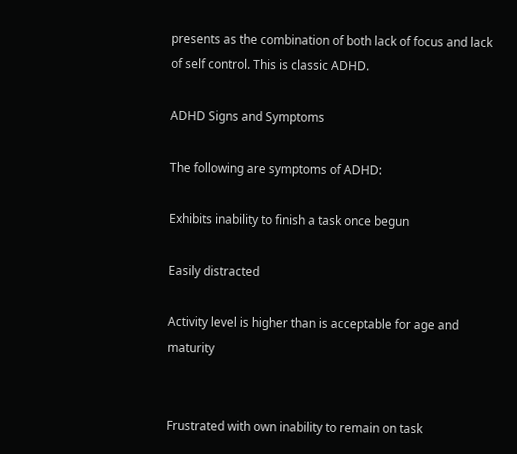presents as the combination of both lack of focus and lack of self control. This is classic ADHD.

ADHD Signs and Symptoms

The following are symptoms of ADHD:

Exhibits inability to finish a task once begun

Easily distracted

Activity level is higher than is acceptable for age and maturity


Frustrated with own inability to remain on task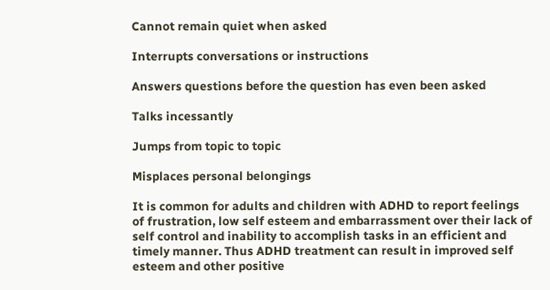Cannot remain quiet when asked

Interrupts conversations or instructions

Answers questions before the question has even been asked

Talks incessantly

Jumps from topic to topic

Misplaces personal belongings

It is common for adults and children with ADHD to report feelings of frustration, low self esteem and embarrassment over their lack of self control and inability to accomplish tasks in an efficient and timely manner. Thus ADHD treatment can result in improved self esteem and other positive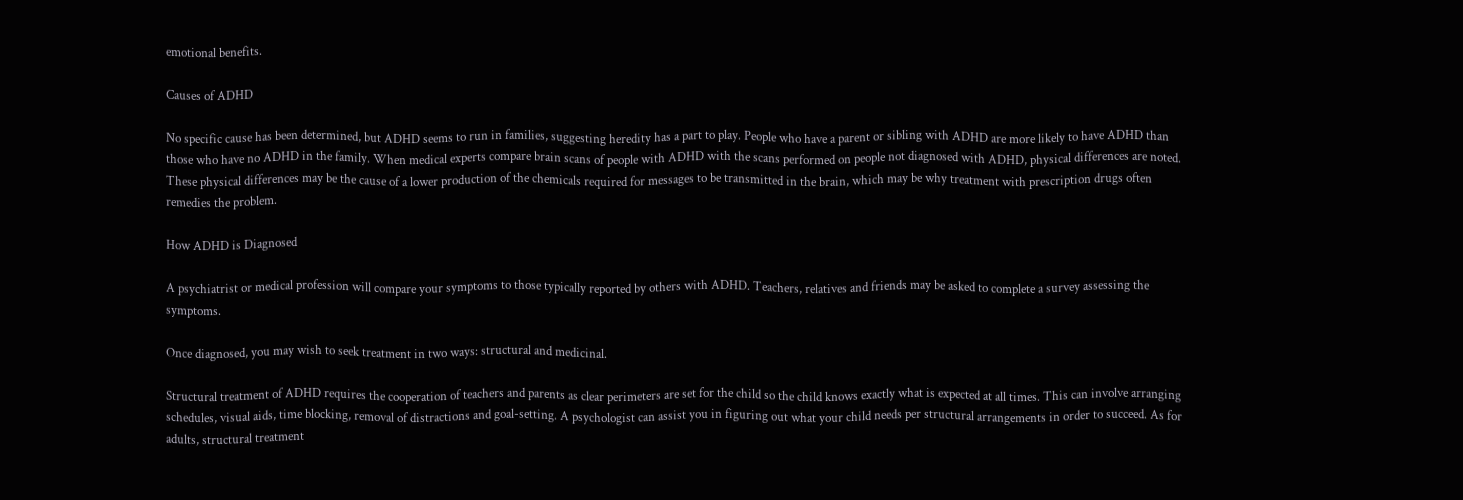emotional benefits.

Causes of ADHD

No specific cause has been determined, but ADHD seems to run in families, suggesting heredity has a part to play. People who have a parent or sibling with ADHD are more likely to have ADHD than those who have no ADHD in the family. When medical experts compare brain scans of people with ADHD with the scans performed on people not diagnosed with ADHD, physical differences are noted. These physical differences may be the cause of a lower production of the chemicals required for messages to be transmitted in the brain, which may be why treatment with prescription drugs often remedies the problem.

How ADHD is Diagnosed

A psychiatrist or medical profession will compare your symptoms to those typically reported by others with ADHD. Teachers, relatives and friends may be asked to complete a survey assessing the symptoms.

Once diagnosed, you may wish to seek treatment in two ways: structural and medicinal.

Structural treatment of ADHD requires the cooperation of teachers and parents as clear perimeters are set for the child so the child knows exactly what is expected at all times. This can involve arranging schedules, visual aids, time blocking, removal of distractions and goal-setting. A psychologist can assist you in figuring out what your child needs per structural arrangements in order to succeed. As for adults, structural treatment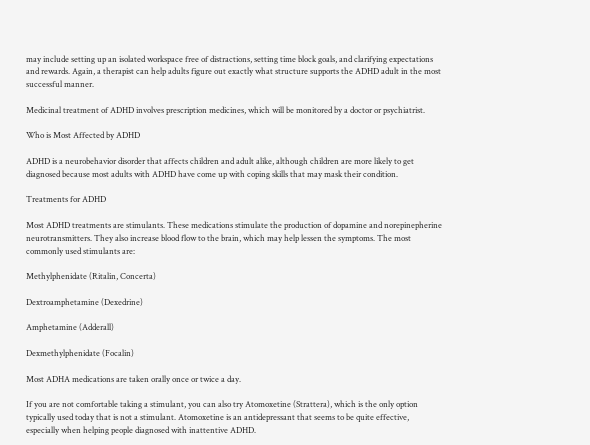may include setting up an isolated workspace free of distractions, setting time block goals, and clarifying expectations and rewards. Again, a therapist can help adults figure out exactly what structure supports the ADHD adult in the most successful manner.

Medicinal treatment of ADHD involves prescription medicines, which will be monitored by a doctor or psychiatrist.

Who is Most Affected by ADHD

ADHD is a neurobehavior disorder that affects children and adult alike, although children are more likely to get diagnosed because most adults with ADHD have come up with coping skills that may mask their condition.

Treatments for ADHD

Most ADHD treatments are stimulants. These medications stimulate the production of dopamine and norepinepherine neurotransmitters. They also increase blood flow to the brain, which may help lessen the symptoms. The most commonly used stimulants are:

Methylphenidate (Ritalin, Concerta)

Dextroamphetamine (Dexedrine)

Amphetamine (Adderall)

Dexmethylphenidate (Focalin)

Most ADHA medications are taken orally once or twice a day.

If you are not comfortable taking a stimulant, you can also try Atomoxetine (Strattera), which is the only option typically used today that is not a stimulant. Atomoxetine is an antidepressant that seems to be quite effective, especially when helping people diagnosed with inattentive ADHD.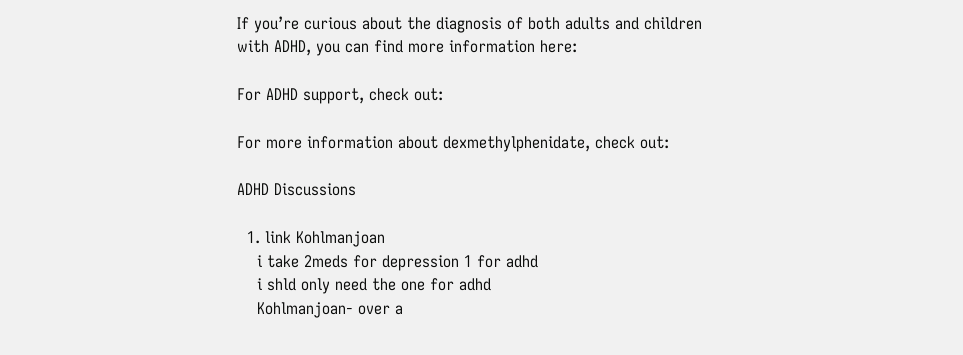If you’re curious about the diagnosis of both adults and children with ADHD, you can find more information here:

For ADHD support, check out:

For more information about dexmethylphenidate, check out:

ADHD Discussions

  1. link Kohlmanjoan
    i take 2meds for depression 1 for adhd
    i shld only need the one for adhd
    Kohlmanjoan- over a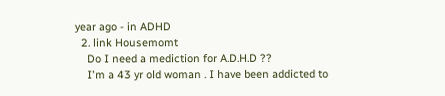year ago - in ADHD
  2. link Housemomt
    Do I need a mediction for A.D.H.D ??
    I'm a 43 yr old woman . I have been addicted to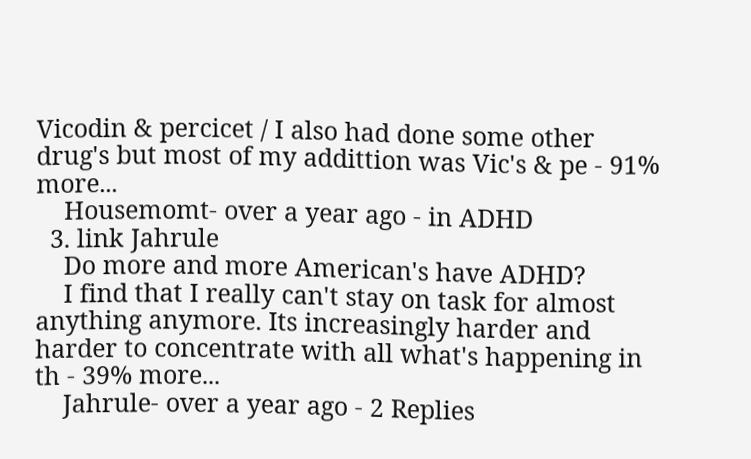Vicodin & percicet / I also had done some other drug's but most of my addittion was Vic's & pe - 91% more...
    Housemomt- over a year ago - in ADHD
  3. link Jahrule
    Do more and more American's have ADHD?
    I find that I really can't stay on task for almost anything anymore. Its increasingly harder and harder to concentrate with all what's happening in th - 39% more...
    Jahrule- over a year ago - 2 Replies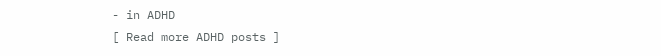- in ADHD
[ Read more ADHD posts ]